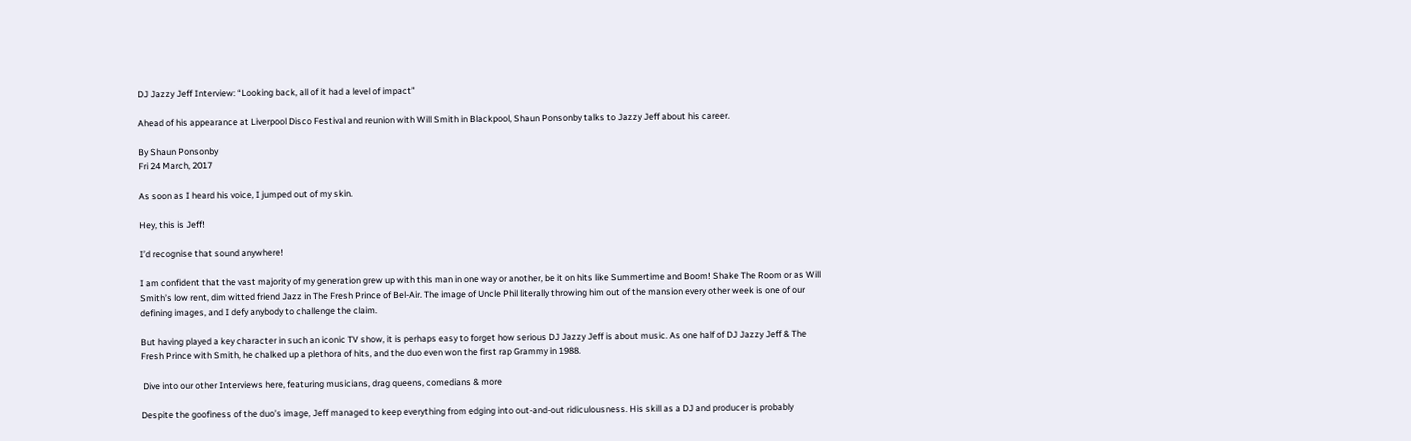DJ Jazzy Jeff Interview: “Looking back, all of it had a level of impact”

Ahead of his appearance at Liverpool Disco Festival and reunion with Will Smith in Blackpool, Shaun Ponsonby talks to Jazzy Jeff about his career.

By Shaun Ponsonby
Fri 24 March, 2017

As soon as I heard his voice, I jumped out of my skin.

Hey, this is Jeff!

I’d recognise that sound anywhere!

I am confident that the vast majority of my generation grew up with this man in one way or another, be it on hits like Summertime and Boom! Shake The Room or as Will Smith’s low rent, dim witted friend Jazz in The Fresh Prince of Bel-Air. The image of Uncle Phil literally throwing him out of the mansion every other week is one of our defining images, and I defy anybody to challenge the claim.

But having played a key character in such an iconic TV show, it is perhaps easy to forget how serious DJ Jazzy Jeff is about music. As one half of DJ Jazzy Jeff & The Fresh Prince with Smith, he chalked up a plethora of hits, and the duo even won the first rap Grammy in 1988.

 Dive into our other Interviews here, featuring musicians, drag queens, comedians & more

Despite the goofiness of the duo’s image, Jeff managed to keep everything from edging into out-and-out ridiculousness. His skill as a DJ and producer is probably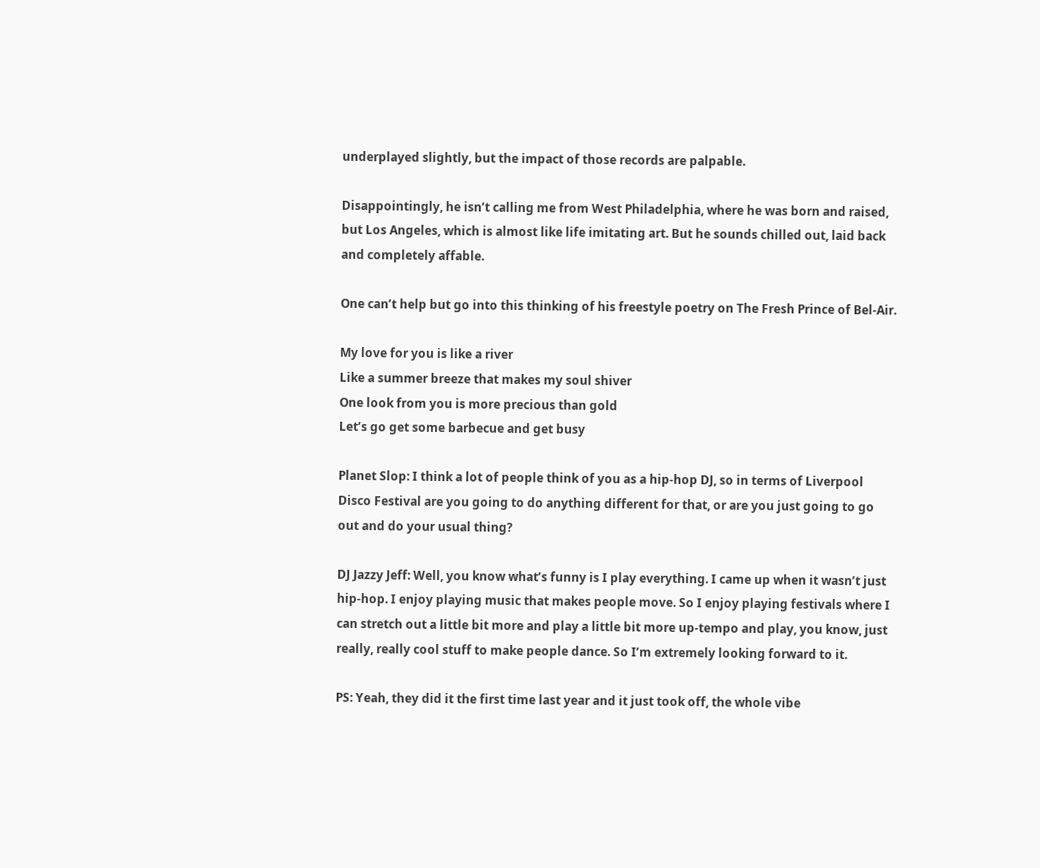underplayed slightly, but the impact of those records are palpable.

Disappointingly, he isn’t calling me from West Philadelphia, where he was born and raised, but Los Angeles, which is almost like life imitating art. But he sounds chilled out, laid back and completely affable.

One can’t help but go into this thinking of his freestyle poetry on The Fresh Prince of Bel-Air.

My love for you is like a river
Like a summer breeze that makes my soul shiver
One look from you is more precious than gold
Let’s go get some barbecue and get busy

Planet Slop: I think a lot of people think of you as a hip-hop DJ, so in terms of Liverpool Disco Festival are you going to do anything different for that, or are you just going to go out and do your usual thing?

DJ Jazzy Jeff: Well, you know what’s funny is I play everything. I came up when it wasn’t just hip-hop. I enjoy playing music that makes people move. So I enjoy playing festivals where I can stretch out a little bit more and play a little bit more up-tempo and play, you know, just really, really cool stuff to make people dance. So I’m extremely looking forward to it.

PS: Yeah, they did it the first time last year and it just took off, the whole vibe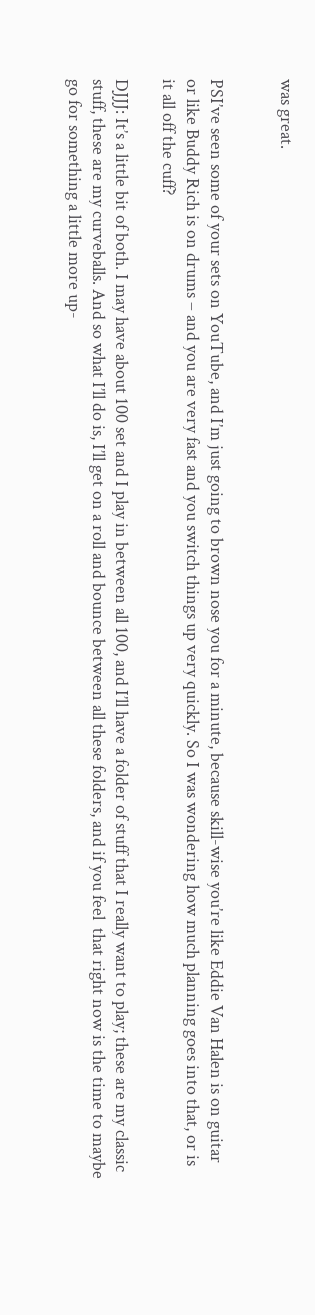was great.


PSI’ve seen some of your sets on YouTube, and I’m just going to brown nose you for a minute, because skill-wise you’re like Eddie Van Halen is on guitar or like Buddy Rich is on drums – and you are very fast and you switch things up very quickly. So I was wondering how much planning goes into that, or is it all off the cuff?

DJJJ: It’s a little bit of both. I may have about 100 set and I play in between all 100, and I’ll have a folder of stuff that I really want to play; these are my classic stuff, these are my curveballs. And so what I’ll do is, I’ll get on a roll and bounce between all these folders, and if you feel  that right now is the time to maybe go for something a little more up-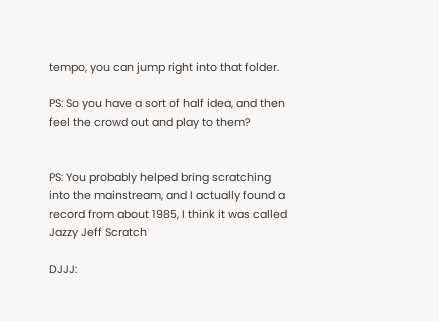tempo, you can jump right into that folder.

PS: So you have a sort of half idea, and then feel the crowd out and play to them?


PS: You probably helped bring scratching into the mainstream, and I actually found a record from about 1985, I think it was called Jazzy Jeff Scratch

DJJJ: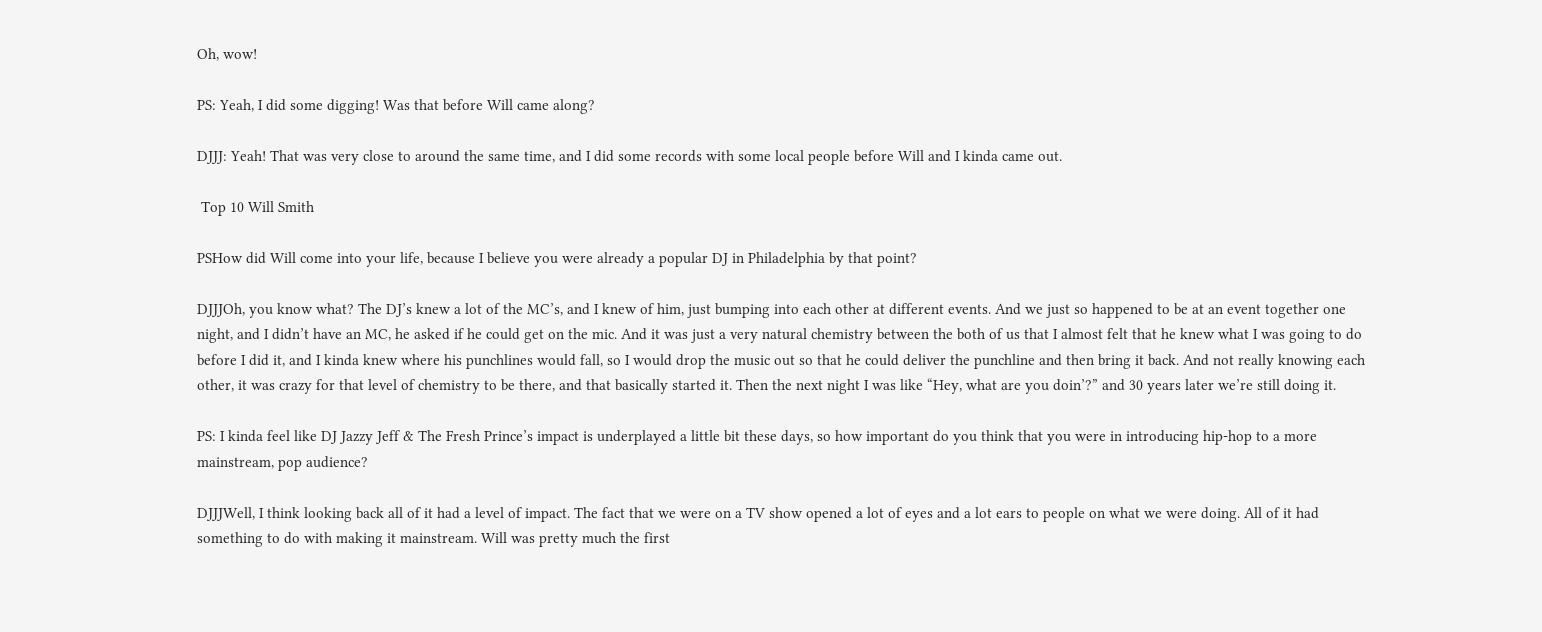Oh, wow!

PS: Yeah, I did some digging! Was that before Will came along?

DJJJ: Yeah! That was very close to around the same time, and I did some records with some local people before Will and I kinda came out.

 Top 10 Will Smith

PSHow did Will come into your life, because I believe you were already a popular DJ in Philadelphia by that point?

DJJJOh, you know what? The DJ’s knew a lot of the MC’s, and I knew of him, just bumping into each other at different events. And we just so happened to be at an event together one night, and I didn’t have an MC, he asked if he could get on the mic. And it was just a very natural chemistry between the both of us that I almost felt that he knew what I was going to do before I did it, and I kinda knew where his punchlines would fall, so I would drop the music out so that he could deliver the punchline and then bring it back. And not really knowing each other, it was crazy for that level of chemistry to be there, and that basically started it. Then the next night I was like “Hey, what are you doin’?” and 30 years later we’re still doing it.

PS: I kinda feel like DJ Jazzy Jeff & The Fresh Prince’s impact is underplayed a little bit these days, so how important do you think that you were in introducing hip-hop to a more mainstream, pop audience?

DJJJWell, I think looking back all of it had a level of impact. The fact that we were on a TV show opened a lot of eyes and a lot ears to people on what we were doing. All of it had something to do with making it mainstream. Will was pretty much the first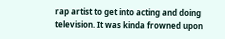rap artist to get into acting and doing television. It was kinda frowned upon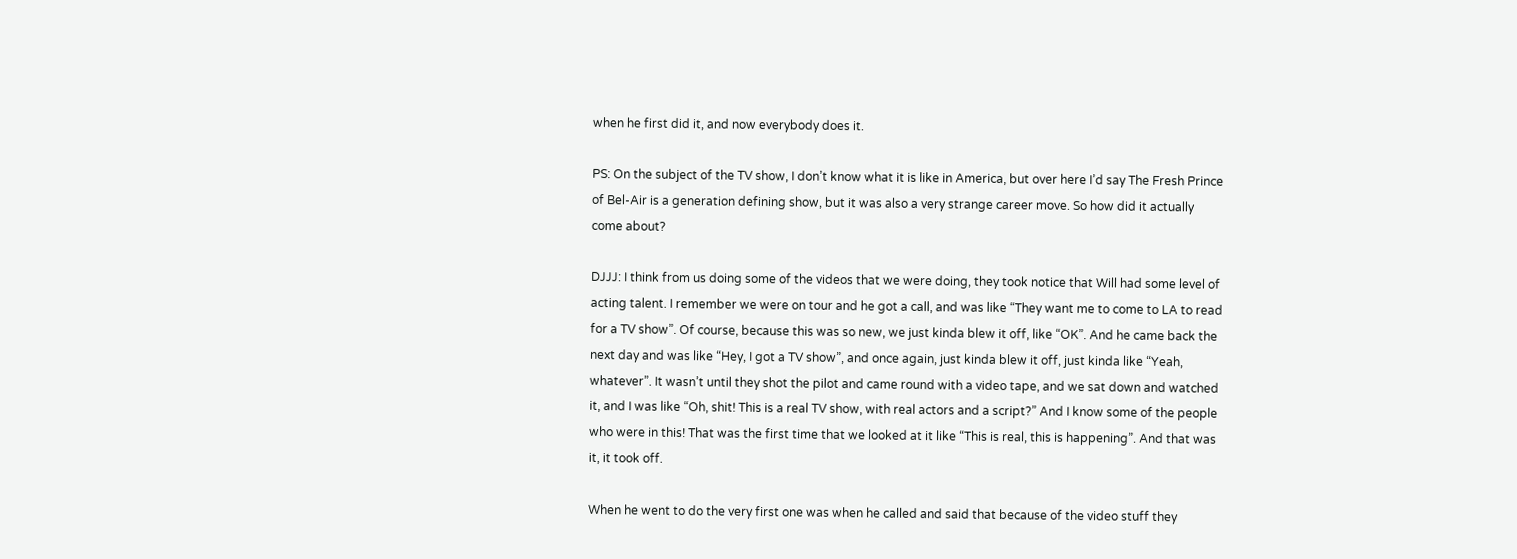when he first did it, and now everybody does it.

PS: On the subject of the TV show, I don’t know what it is like in America, but over here I’d say The Fresh Prince of Bel-Air is a generation defining show, but it was also a very strange career move. So how did it actually come about?

DJJJ: I think from us doing some of the videos that we were doing, they took notice that Will had some level of acting talent. I remember we were on tour and he got a call, and was like “They want me to come to LA to read for a TV show”. Of course, because this was so new, we just kinda blew it off, like “OK”. And he came back the next day and was like “Hey, I got a TV show”, and once again, just kinda blew it off, just kinda like “Yeah, whatever”. It wasn’t until they shot the pilot and came round with a video tape, and we sat down and watched it, and I was like “Oh, shit! This is a real TV show, with real actors and a script?” And I know some of the people who were in this! That was the first time that we looked at it like “This is real, this is happening”. And that was it, it took off.

When he went to do the very first one was when he called and said that because of the video stuff they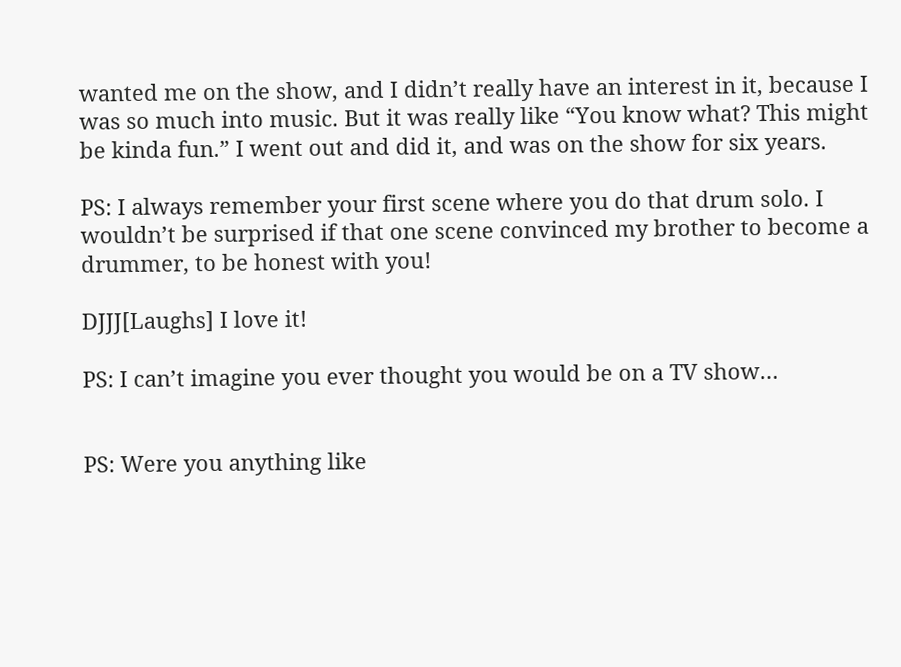wanted me on the show, and I didn’t really have an interest in it, because I was so much into music. But it was really like “You know what? This might be kinda fun.” I went out and did it, and was on the show for six years.

PS: I always remember your first scene where you do that drum solo. I wouldn’t be surprised if that one scene convinced my brother to become a drummer, to be honest with you!

DJJJ[Laughs] I love it!

PS: I can’t imagine you ever thought you would be on a TV show…


PS: Were you anything like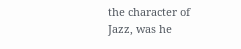the character of Jazz, was he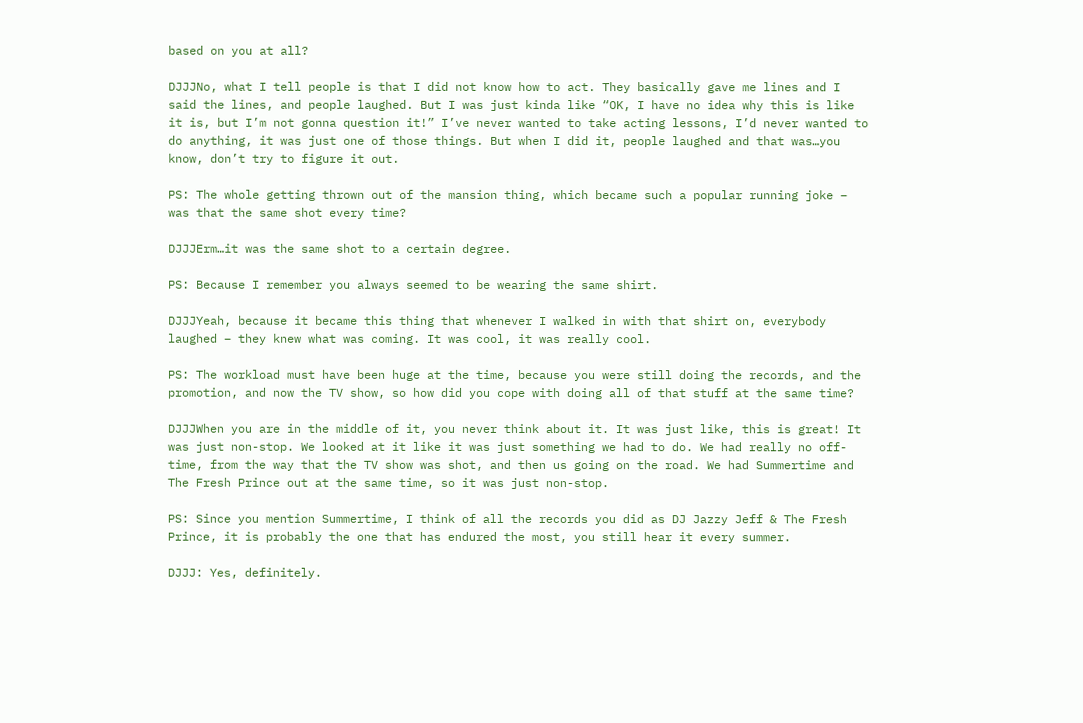based on you at all?

DJJJNo, what I tell people is that I did not know how to act. They basically gave me lines and I said the lines, and people laughed. But I was just kinda like “OK, I have no idea why this is like it is, but I’m not gonna question it!” I’ve never wanted to take acting lessons, I’d never wanted to do anything, it was just one of those things. But when I did it, people laughed and that was…you know, don’t try to figure it out.

PS: The whole getting thrown out of the mansion thing, which became such a popular running joke – was that the same shot every time?

DJJJErm…it was the same shot to a certain degree.

PS: Because I remember you always seemed to be wearing the same shirt.

DJJJYeah, because it became this thing that whenever I walked in with that shirt on, everybody laughed – they knew what was coming. It was cool, it was really cool.

PS: The workload must have been huge at the time, because you were still doing the records, and the promotion, and now the TV show, so how did you cope with doing all of that stuff at the same time?

DJJJWhen you are in the middle of it, you never think about it. It was just like, this is great! It was just non-stop. We looked at it like it was just something we had to do. We had really no off-time, from the way that the TV show was shot, and then us going on the road. We had Summertime and The Fresh Prince out at the same time, so it was just non-stop.

PS: Since you mention Summertime, I think of all the records you did as DJ Jazzy Jeff & The Fresh Prince, it is probably the one that has endured the most, you still hear it every summer.

DJJJ: Yes, definitely.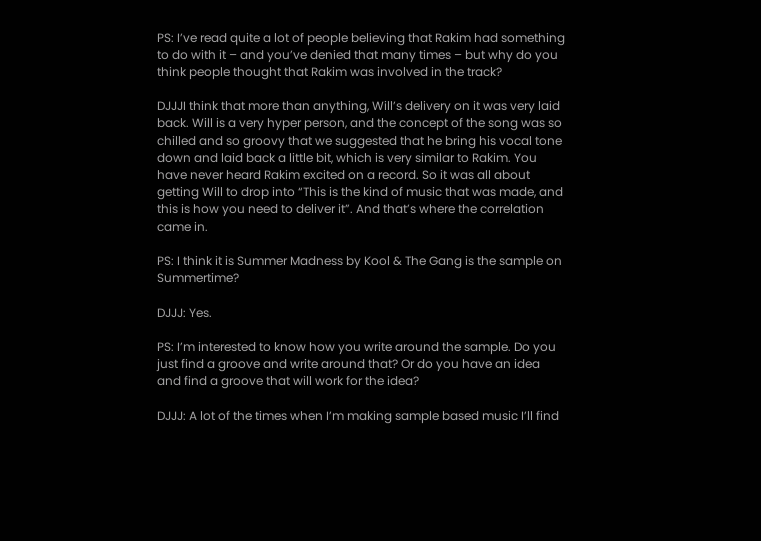PS: I’ve read quite a lot of people believing that Rakim had something to do with it – and you’ve denied that many times – but why do you think people thought that Rakim was involved in the track?

DJJJI think that more than anything, Will’s delivery on it was very laid back. Will is a very hyper person, and the concept of the song was so chilled and so groovy that we suggested that he bring his vocal tone down and laid back a little bit, which is very similar to Rakim. You have never heard Rakim excited on a record. So it was all about getting Will to drop into “This is the kind of music that was made, and this is how you need to deliver it”. And that’s where the correlation came in.

PS: I think it is Summer Madness by Kool & The Gang is the sample on Summertime?

DJJJ: Yes.

PS: I’m interested to know how you write around the sample. Do you just find a groove and write around that? Or do you have an idea and find a groove that will work for the idea?

DJJJ: A lot of the times when I’m making sample based music I’ll find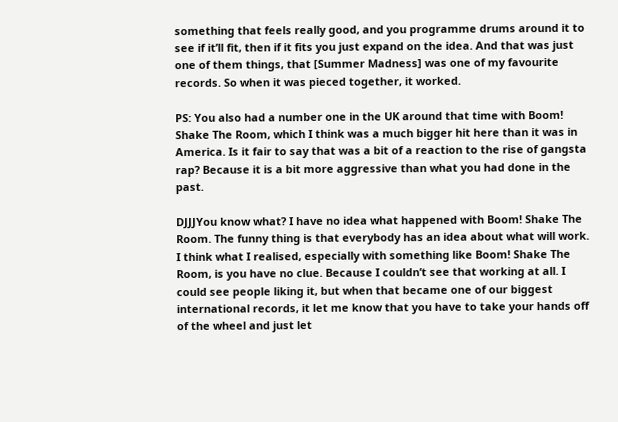something that feels really good, and you programme drums around it to see if it’ll fit, then if it fits you just expand on the idea. And that was just one of them things, that [Summer Madness] was one of my favourite records. So when it was pieced together, it worked.

PS: You also had a number one in the UK around that time with Boom! Shake The Room, which I think was a much bigger hit here than it was in America. Is it fair to say that was a bit of a reaction to the rise of gangsta rap? Because it is a bit more aggressive than what you had done in the past.

DJJJYou know what? I have no idea what happened with Boom! Shake The Room. The funny thing is that everybody has an idea about what will work. I think what I realised, especially with something like Boom! Shake The Room, is you have no clue. Because I couldn’t see that working at all. I could see people liking it, but when that became one of our biggest international records, it let me know that you have to take your hands off of the wheel and just let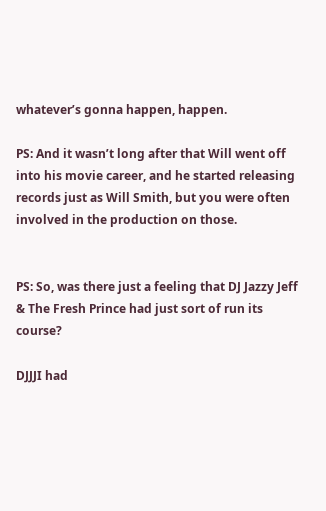whatever’s gonna happen, happen.

PS: And it wasn’t long after that Will went off into his movie career, and he started releasing records just as Will Smith, but you were often involved in the production on those.


PS: So, was there just a feeling that DJ Jazzy Jeff & The Fresh Prince had just sort of run its course?

DJJJI had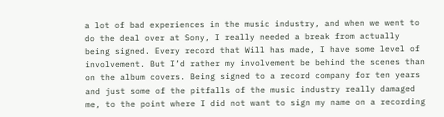a lot of bad experiences in the music industry, and when we went to do the deal over at Sony, I really needed a break from actually being signed. Every record that Will has made, I have some level of involvement. But I’d rather my involvement be behind the scenes than on the album covers. Being signed to a record company for ten years and just some of the pitfalls of the music industry really damaged me, to the point where I did not want to sign my name on a recording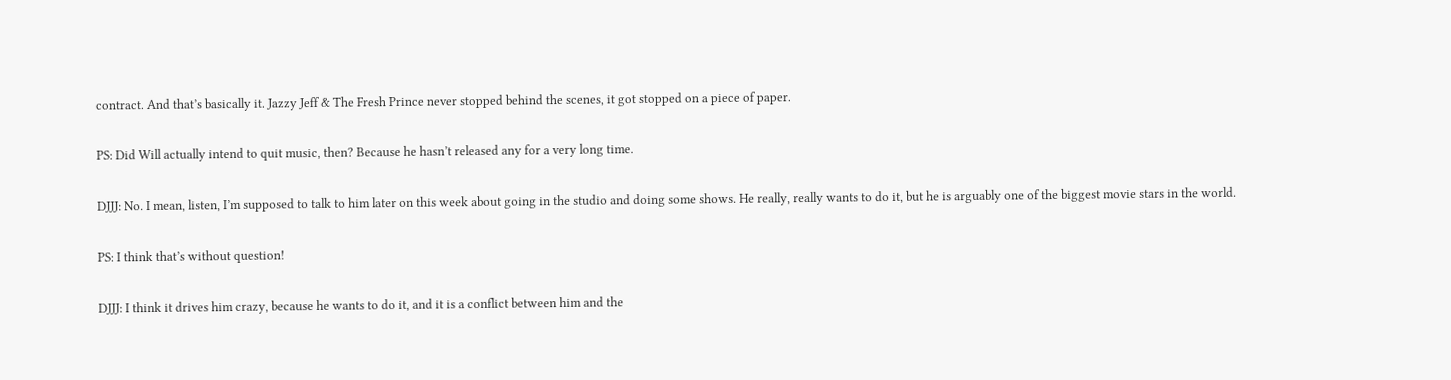contract. And that’s basically it. Jazzy Jeff & The Fresh Prince never stopped behind the scenes, it got stopped on a piece of paper.

PS: Did Will actually intend to quit music, then? Because he hasn’t released any for a very long time.

DJJJ: No. I mean, listen, I’m supposed to talk to him later on this week about going in the studio and doing some shows. He really, really wants to do it, but he is arguably one of the biggest movie stars in the world.

PS: I think that’s without question!

DJJJ: I think it drives him crazy, because he wants to do it, and it is a conflict between him and the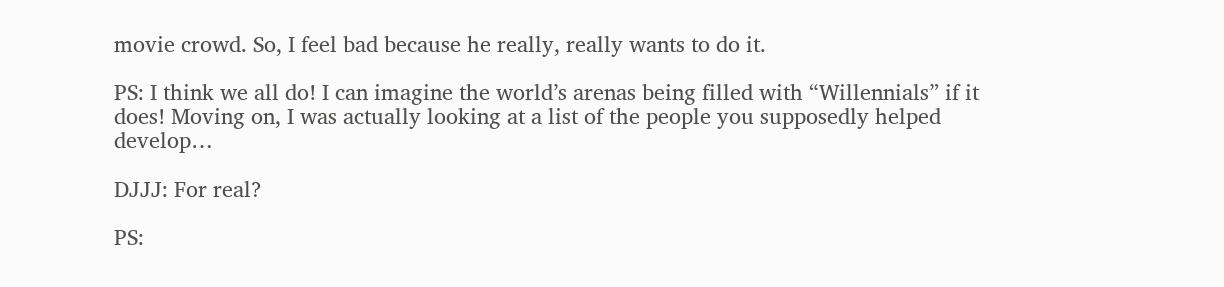movie crowd. So, I feel bad because he really, really wants to do it.

PS: I think we all do! I can imagine the world’s arenas being filled with “Willennials” if it does! Moving on, I was actually looking at a list of the people you supposedly helped develop…

DJJJ: For real?

PS: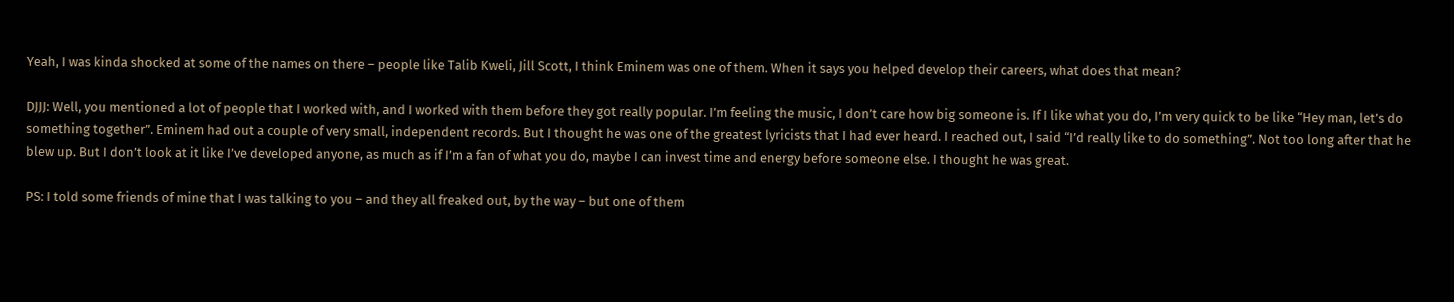Yeah, I was kinda shocked at some of the names on there – people like Talib Kweli, Jill Scott, I think Eminem was one of them. When it says you helped develop their careers, what does that mean?

DJJJ: Well, you mentioned a lot of people that I worked with, and I worked with them before they got really popular. I’m feeling the music, I don’t care how big someone is. If I like what you do, I’m very quick to be like “Hey man, let’s do something together”. Eminem had out a couple of very small, independent records. But I thought he was one of the greatest lyricists that I had ever heard. I reached out, I said “I’d really like to do something”. Not too long after that he blew up. But I don’t look at it like I’ve developed anyone, as much as if I’m a fan of what you do, maybe I can invest time and energy before someone else. I thought he was great.

PS: I told some friends of mine that I was talking to you – and they all freaked out, by the way – but one of them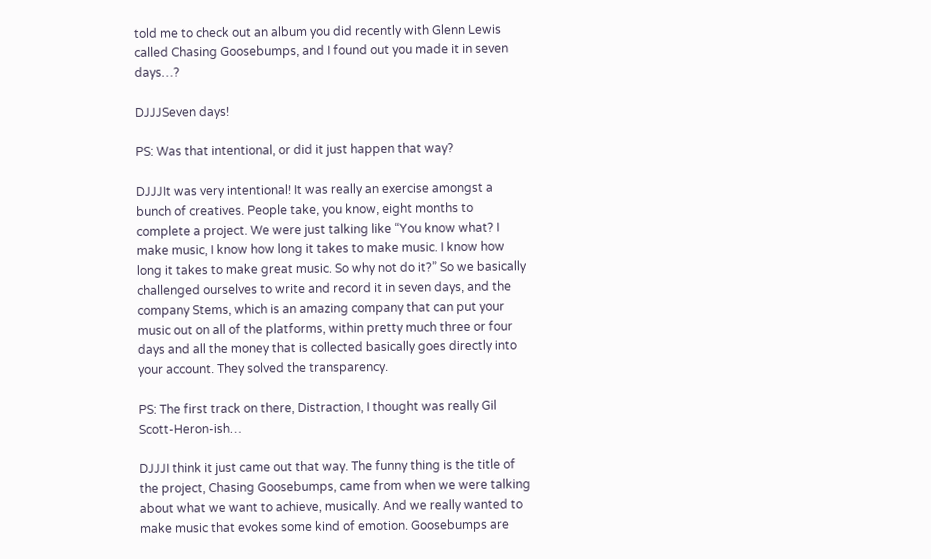told me to check out an album you did recently with Glenn Lewis called Chasing Goosebumps, and I found out you made it in seven days…?

DJJJSeven days!

PS: Was that intentional, or did it just happen that way?

DJJJIt was very intentional! It was really an exercise amongst a bunch of creatives. People take, you know, eight months to complete a project. We were just talking like “You know what? I make music, I know how long it takes to make music. I know how long it takes to make great music. So why not do it?” So we basically challenged ourselves to write and record it in seven days, and the company Stems, which is an amazing company that can put your music out on all of the platforms, within pretty much three or four days and all the money that is collected basically goes directly into your account. They solved the transparency.

PS: The first track on there, Distraction, I thought was really Gil Scott-Heron-ish…

DJJJI think it just came out that way. The funny thing is the title of the project, Chasing Goosebumps, came from when we were talking about what we want to achieve, musically. And we really wanted to make music that evokes some kind of emotion. Goosebumps are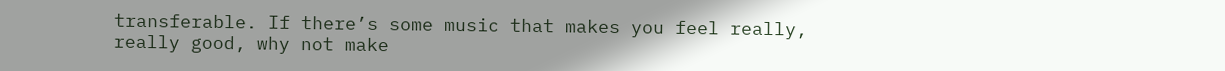transferable. If there’s some music that makes you feel really, really good, why not make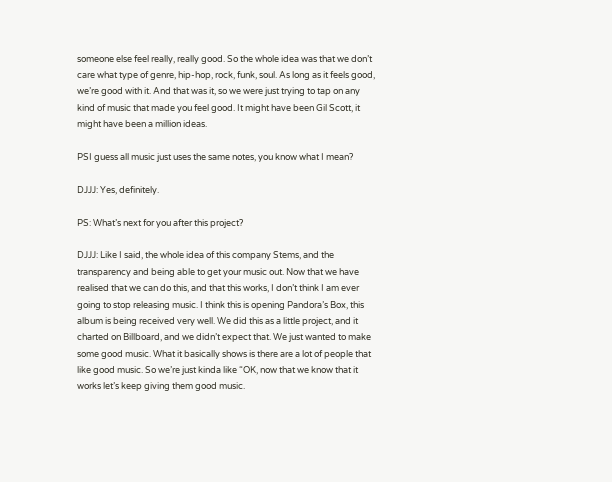someone else feel really, really good. So the whole idea was that we don’t care what type of genre, hip-hop, rock, funk, soul. As long as it feels good, we’re good with it. And that was it, so we were just trying to tap on any kind of music that made you feel good. It might have been Gil Scott, it might have been a million ideas.

PSI guess all music just uses the same notes, you know what I mean?

DJJJ: Yes, definitely.

PS: What’s next for you after this project?

DJJJ: Like I said, the whole idea of this company Stems, and the transparency and being able to get your music out. Now that we have realised that we can do this, and that this works, I don’t think I am ever going to stop releasing music. I think this is opening Pandora’s Box, this album is being received very well. We did this as a little project, and it charted on Billboard, and we didn’t expect that. We just wanted to make some good music. What it basically shows is there are a lot of people that like good music. So we’re just kinda like “OK, now that we know that it works let’s keep giving them good music.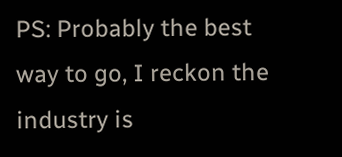PS: Probably the best way to go, I reckon the industry is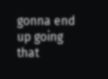gonna end up going that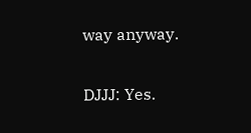way anyway.

DJJJ: Yes.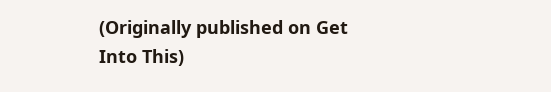(Originally published on Get Into This)